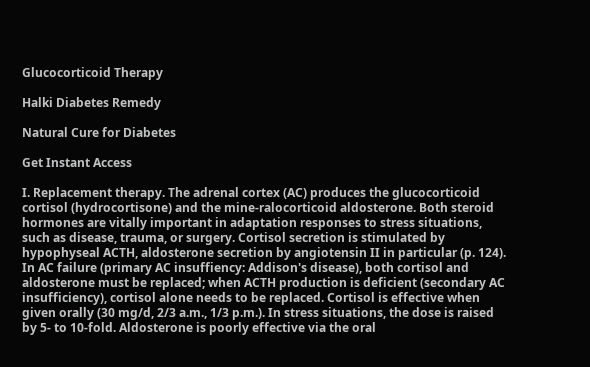Glucocorticoid Therapy

Halki Diabetes Remedy

Natural Cure for Diabetes

Get Instant Access

I. Replacement therapy. The adrenal cortex (AC) produces the glucocorticoid cortisol (hydrocortisone) and the mine-ralocorticoid aldosterone. Both steroid hormones are vitally important in adaptation responses to stress situations, such as disease, trauma, or surgery. Cortisol secretion is stimulated by hypophyseal ACTH, aldosterone secretion by angiotensin II in particular (p. 124). In AC failure (primary AC insuffiency: Addison's disease), both cortisol and aldosterone must be replaced; when ACTH production is deficient (secondary AC insufficiency), cortisol alone needs to be replaced. Cortisol is effective when given orally (30 mg/d, 2/3 a.m., 1/3 p.m.). In stress situations, the dose is raised by 5- to 10-fold. Aldosterone is poorly effective via the oral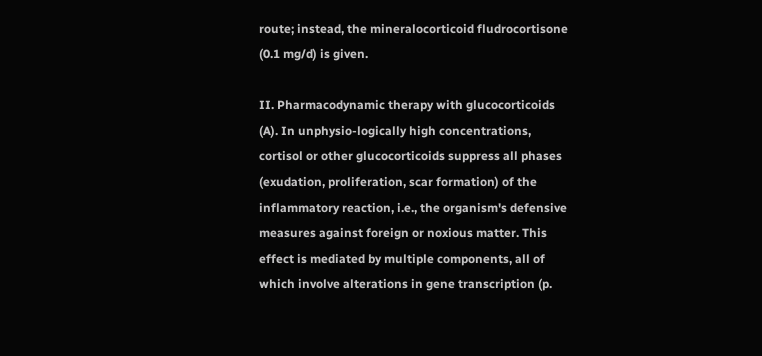route; instead, the mineralocorticoid fludrocortisone (0.1 mg/d) is given.

II. Pharmacodynamic therapy with glucocorticoids (A). In unphysio-logically high concentrations, cortisol or other glucocorticoids suppress all phases (exudation, proliferation, scar formation) of the inflammatory reaction, i.e., the organism's defensive measures against foreign or noxious matter. This effect is mediated by multiple components, all of which involve alterations in gene transcription (p.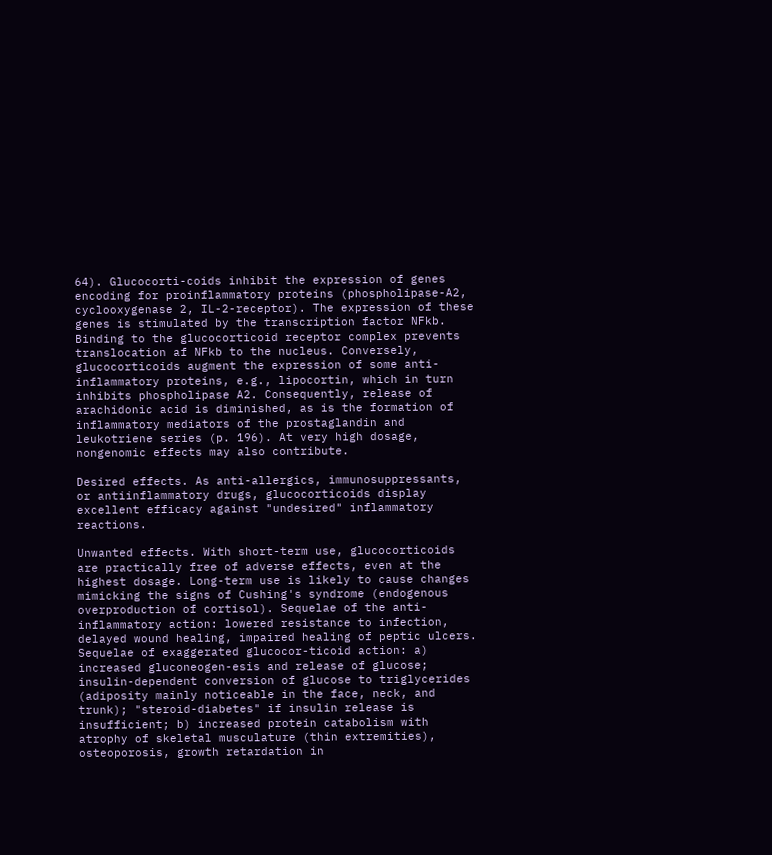64). Glucocorti-coids inhibit the expression of genes encoding for proinflammatory proteins (phospholipase-A2, cyclooxygenase 2, IL-2-receptor). The expression of these genes is stimulated by the transcription factor NFkb. Binding to the glucocorticoid receptor complex prevents translocation af NFkb to the nucleus. Conversely, glucocorticoids augment the expression of some anti-inflammatory proteins, e.g., lipocortin, which in turn inhibits phospholipase A2. Consequently, release of arachidonic acid is diminished, as is the formation of inflammatory mediators of the prostaglandin and leukotriene series (p. 196). At very high dosage, nongenomic effects may also contribute.

Desired effects. As anti-allergics, immunosuppressants, or antiinflammatory drugs, glucocorticoids display excellent efficacy against "undesired" inflammatory reactions.

Unwanted effects. With short-term use, glucocorticoids are practically free of adverse effects, even at the highest dosage. Long-term use is likely to cause changes mimicking the signs of Cushing's syndrome (endogenous overproduction of cortisol). Sequelae of the anti-inflammatory action: lowered resistance to infection, delayed wound healing, impaired healing of peptic ulcers. Sequelae of exaggerated glucocor-ticoid action: a) increased gluconeogen-esis and release of glucose; insulin-dependent conversion of glucose to triglycerides (adiposity mainly noticeable in the face, neck, and trunk); "steroid-diabetes" if insulin release is insufficient; b) increased protein catabolism with atrophy of skeletal musculature (thin extremities), osteoporosis, growth retardation in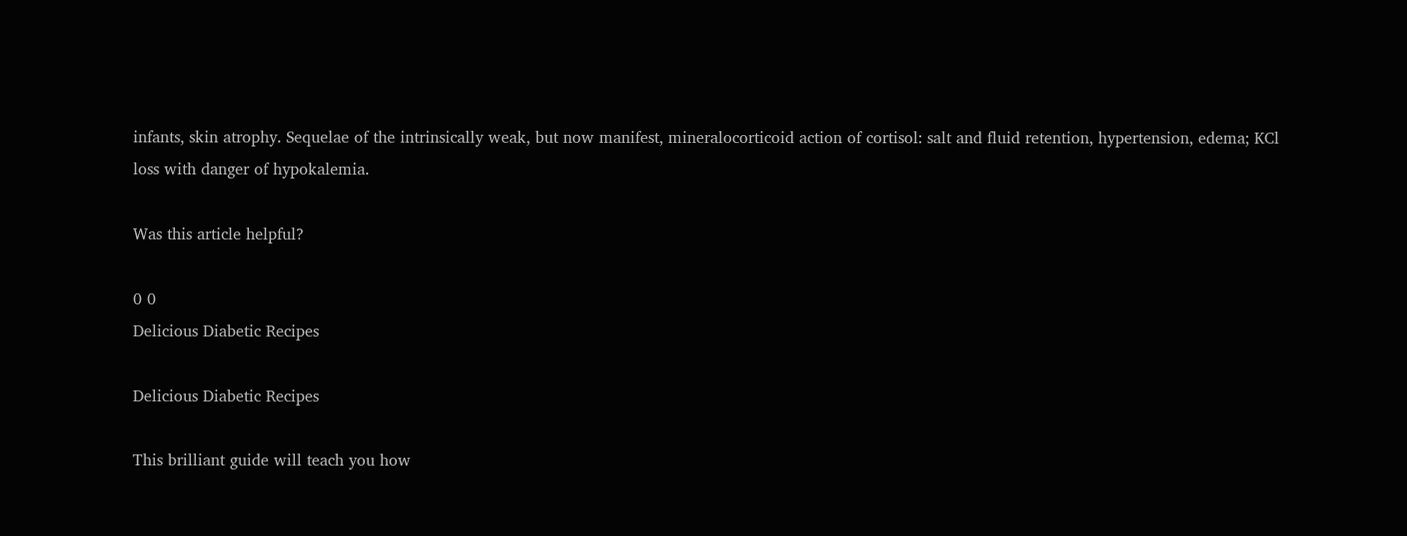infants, skin atrophy. Sequelae of the intrinsically weak, but now manifest, mineralocorticoid action of cortisol: salt and fluid retention, hypertension, edema; KCl loss with danger of hypokalemia.

Was this article helpful?

0 0
Delicious Diabetic Recipes

Delicious Diabetic Recipes

This brilliant guide will teach you how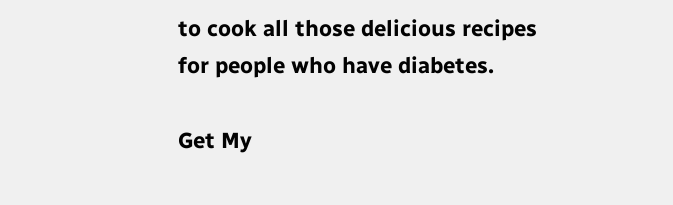to cook all those delicious recipes for people who have diabetes.

Get My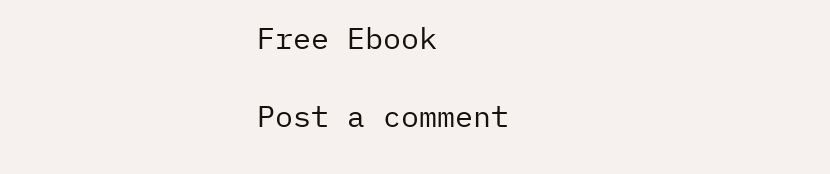Free Ebook

Post a comment